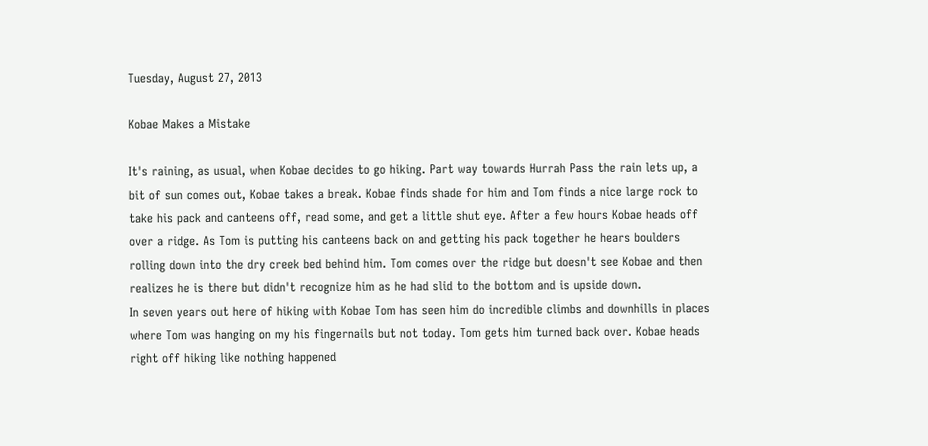Tuesday, August 27, 2013

Kobae Makes a Mistake

It's raining, as usual, when Kobae decides to go hiking. Part way towards Hurrah Pass the rain lets up, a bit of sun comes out, Kobae takes a break. Kobae finds shade for him and Tom finds a nice large rock to take his pack and canteens off, read some, and get a little shut eye. After a few hours Kobae heads off over a ridge. As Tom is putting his canteens back on and getting his pack together he hears boulders rolling down into the dry creek bed behind him. Tom comes over the ridge but doesn't see Kobae and then realizes he is there but didn't recognize him as he had slid to the bottom and is upside down.
In seven years out here of hiking with Kobae Tom has seen him do incredible climbs and downhills in places where Tom was hanging on my his fingernails but not today. Tom gets him turned back over. Kobae heads right off hiking like nothing happened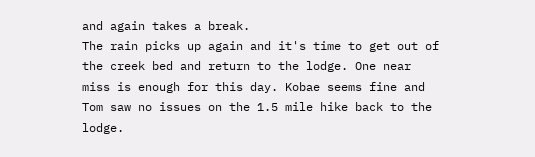and again takes a break.
The rain picks up again and it's time to get out of the creek bed and return to the lodge. One near miss is enough for this day. Kobae seems fine and Tom saw no issues on the 1.5 mile hike back to the lodge.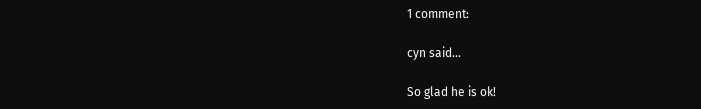1 comment:

cyn said...

So glad he is ok!